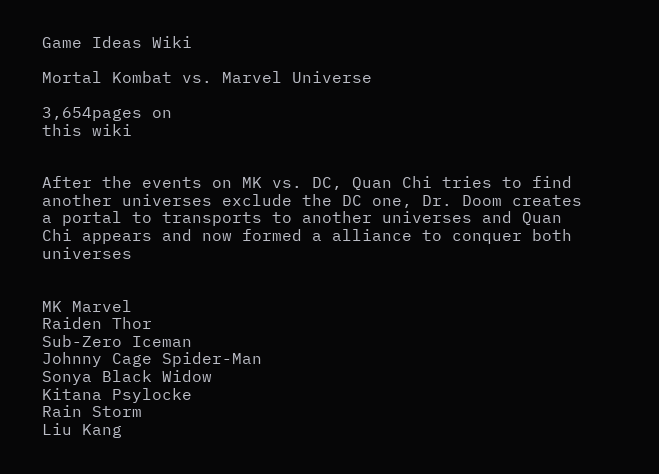Game Ideas Wiki

Mortal Kombat vs. Marvel Universe

3,654pages on
this wiki


After the events on MK vs. DC, Quan Chi tries to find another universes exclude the DC one, Dr. Doom creates a portal to transports to another universes and Quan Chi appears and now formed a alliance to conquer both universes


MK Marvel
Raiden Thor
Sub-Zero Iceman
Johnny Cage Spider-Man
Sonya Black Widow
Kitana Psylocke
Rain Storm
Liu Kang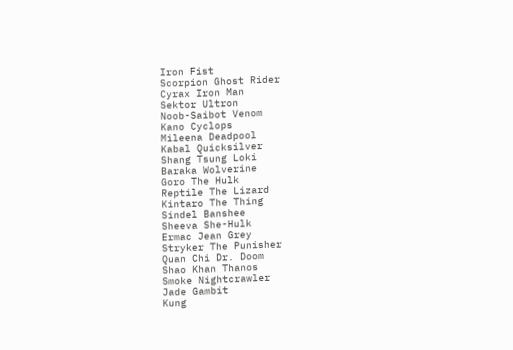Iron Fist
Scorpion Ghost Rider
Cyrax Iron Man
Sektor Ultron
Noob-Saibot Venom
Kano Cyclops
Mileena Deadpool
Kabal Quicksilver
Shang Tsung Loki
Baraka Wolverine
Goro The Hulk
Reptile The Lizard
Kintaro The Thing
Sindel Banshee
Sheeva She-Hulk
Ermac Jean Grey
Stryker The Punisher
Quan Chi Dr. Doom
Shao Khan Thanos
Smoke Nightcrawler
Jade Gambit
Kung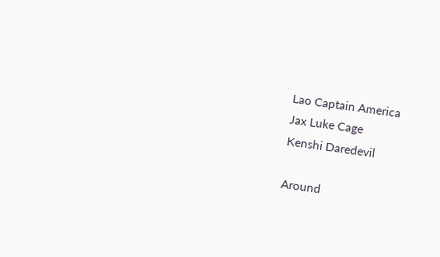Lao Captain America
Jax Luke Cage
Kenshi Daredevil

Around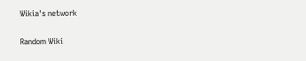Wikia's network

Random Wiki